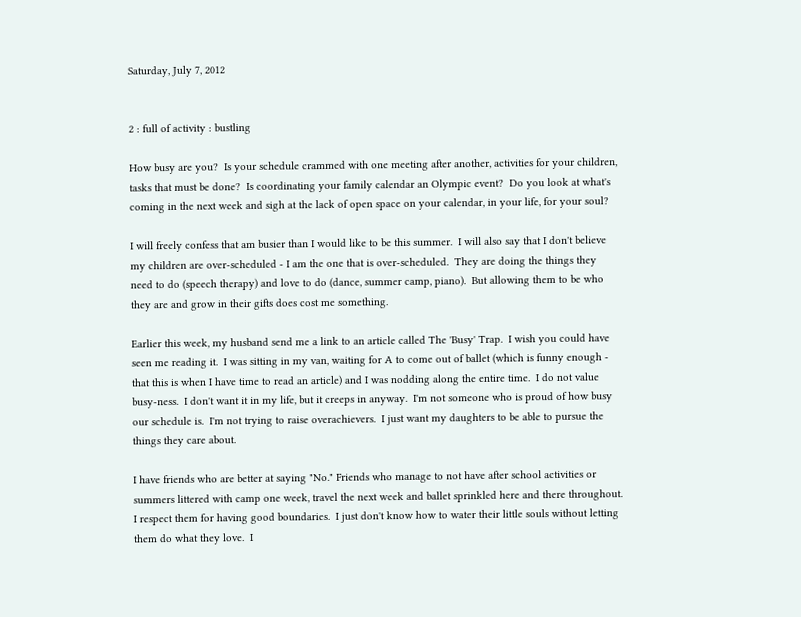Saturday, July 7, 2012


2 : full of activity : bustling

How busy are you?  Is your schedule crammed with one meeting after another, activities for your children, tasks that must be done?  Is coordinating your family calendar an Olympic event?  Do you look at what's coming in the next week and sigh at the lack of open space on your calendar, in your life, for your soul?

I will freely confess that am busier than I would like to be this summer.  I will also say that I don't believe my children are over-scheduled - I am the one that is over-scheduled.  They are doing the things they need to do (speech therapy) and love to do (dance, summer camp, piano).  But allowing them to be who they are and grow in their gifts does cost me something.

Earlier this week, my husband send me a link to an article called The 'Busy' Trap.  I wish you could have seen me reading it.  I was sitting in my van, waiting for A to come out of ballet (which is funny enough - that this is when I have time to read an article) and I was nodding along the entire time.  I do not value busy-ness.  I don't want it in my life, but it creeps in anyway.  I'm not someone who is proud of how busy our schedule is.  I'm not trying to raise overachievers.  I just want my daughters to be able to pursue the things they care about.

I have friends who are better at saying "No." Friends who manage to not have after school activities or summers littered with camp one week, travel the next week and ballet sprinkled here and there throughout.  I respect them for having good boundaries.  I just don't know how to water their little souls without letting them do what they love.  I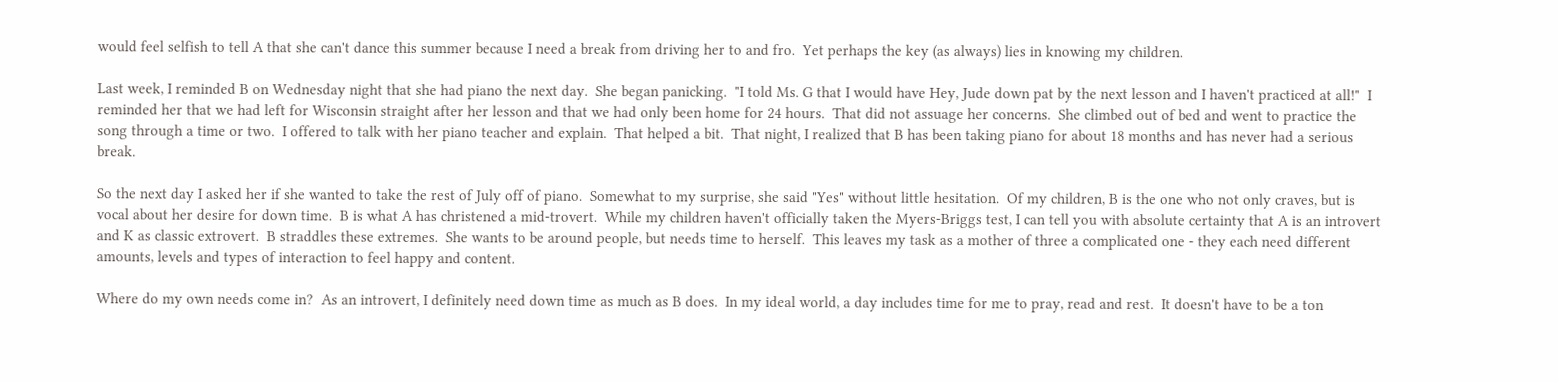would feel selfish to tell A that she can't dance this summer because I need a break from driving her to and fro.  Yet perhaps the key (as always) lies in knowing my children.

Last week, I reminded B on Wednesday night that she had piano the next day.  She began panicking.  "I told Ms. G that I would have Hey, Jude down pat by the next lesson and I haven't practiced at all!"  I reminded her that we had left for Wisconsin straight after her lesson and that we had only been home for 24 hours.  That did not assuage her concerns.  She climbed out of bed and went to practice the song through a time or two.  I offered to talk with her piano teacher and explain.  That helped a bit.  That night, I realized that B has been taking piano for about 18 months and has never had a serious break.

So the next day I asked her if she wanted to take the rest of July off of piano.  Somewhat to my surprise, she said "Yes" without little hesitation.  Of my children, B is the one who not only craves, but is vocal about her desire for down time.  B is what A has christened a mid-trovert.  While my children haven't officially taken the Myers-Briggs test, I can tell you with absolute certainty that A is an introvert and K as classic extrovert.  B straddles these extremes.  She wants to be around people, but needs time to herself.  This leaves my task as a mother of three a complicated one - they each need different amounts, levels and types of interaction to feel happy and content.

Where do my own needs come in?  As an introvert, I definitely need down time as much as B does.  In my ideal world, a day includes time for me to pray, read and rest.  It doesn't have to be a ton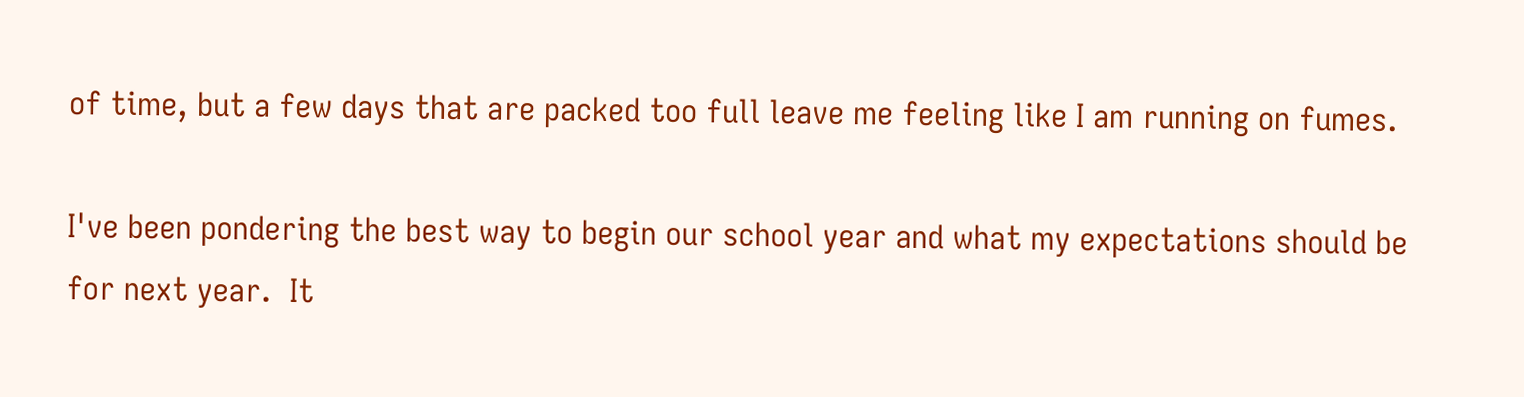of time, but a few days that are packed too full leave me feeling like I am running on fumes.

I've been pondering the best way to begin our school year and what my expectations should be for next year.  It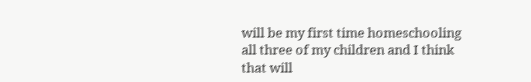will be my first time homeschooling all three of my children and I think that will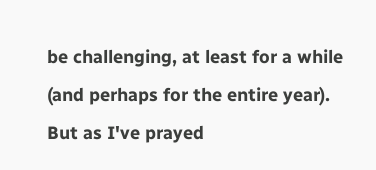be challenging, at least for a while (and perhaps for the entire year).  But as I've prayed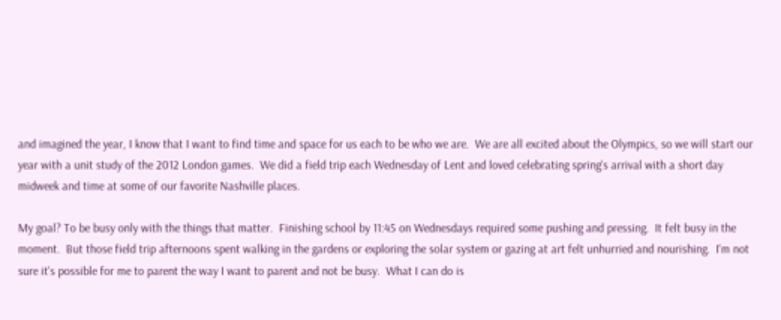and imagined the year, I know that I want to find time and space for us each to be who we are.  We are all excited about the Olympics, so we will start our year with a unit study of the 2012 London games.  We did a field trip each Wednesday of Lent and loved celebrating spring's arrival with a short day midweek and time at some of our favorite Nashville places.

My goal? To be busy only with the things that matter.  Finishing school by 11:45 on Wednesdays required some pushing and pressing.  It felt busy in the moment.  But those field trip afternoons spent walking in the gardens or exploring the solar system or gazing at art felt unhurried and nourishing.  I'm not sure it's possible for me to parent the way I want to parent and not be busy.  What I can do is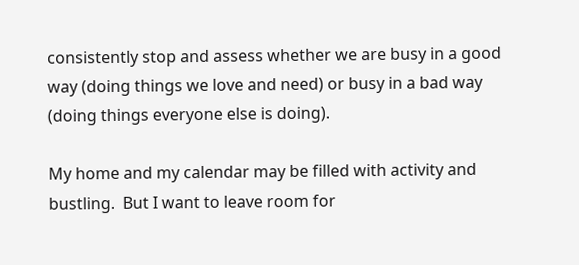consistently stop and assess whether we are busy in a good way (doing things we love and need) or busy in a bad way (doing things everyone else is doing).

My home and my calendar may be filled with activity and bustling.  But I want to leave room for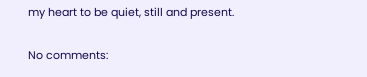my heart to be quiet, still and present.

No comments: